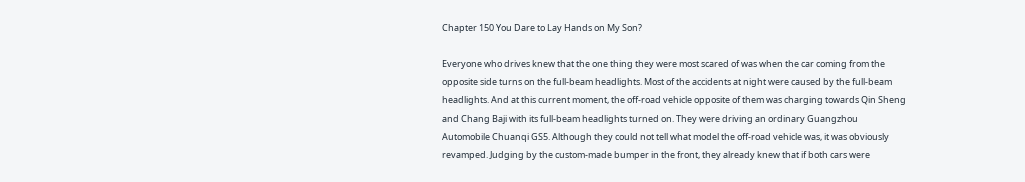Chapter 150 You Dare to Lay Hands on My Son?

Everyone who drives knew that the one thing they were most scared of was when the car coming from the opposite side turns on the full-beam headlights. Most of the accidents at night were caused by the full-beam headlights. And at this current moment, the off-road vehicle opposite of them was charging towards Qin Sheng and Chang Baji with its full-beam headlights turned on. They were driving an ordinary Guangzhou Automobile Chuanqi GS5. Although they could not tell what model the off-road vehicle was, it was obviously revamped. Judging by the custom-made bumper in the front, they already knew that if both cars were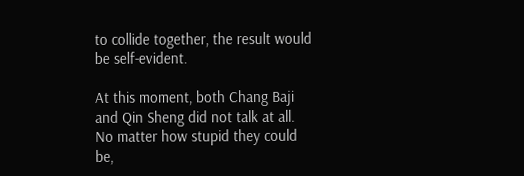to collide together, the result would be self-evident.

At this moment, both Chang Baji and Qin Sheng did not talk at all. No matter how stupid they could be,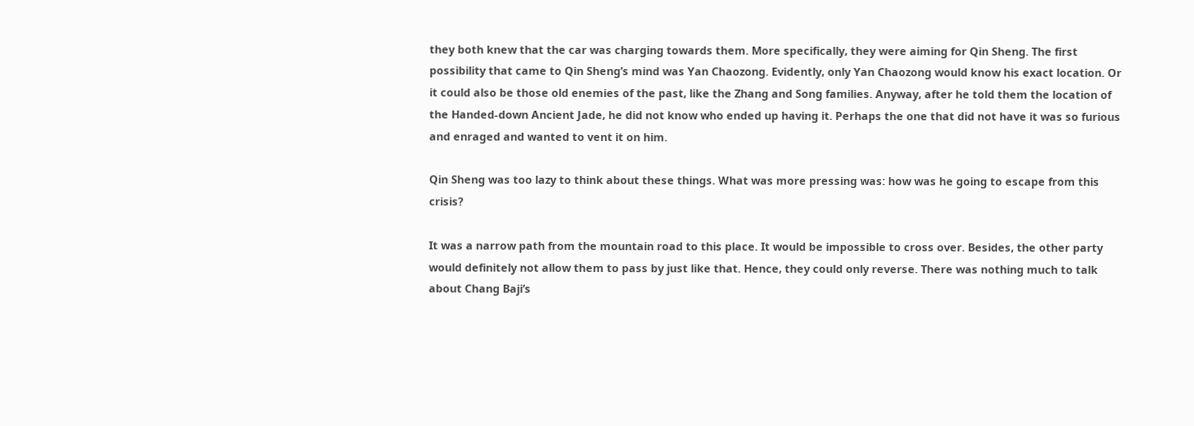they both knew that the car was charging towards them. More specifically, they were aiming for Qin Sheng. The first possibility that came to Qin Sheng’s mind was Yan Chaozong. Evidently, only Yan Chaozong would know his exact location. Or it could also be those old enemies of the past, like the Zhang and Song families. Anyway, after he told them the location of the Handed-down Ancient Jade, he did not know who ended up having it. Perhaps the one that did not have it was so furious and enraged and wanted to vent it on him.

Qin Sheng was too lazy to think about these things. What was more pressing was: how was he going to escape from this crisis?

It was a narrow path from the mountain road to this place. It would be impossible to cross over. Besides, the other party would definitely not allow them to pass by just like that. Hence, they could only reverse. There was nothing much to talk about Chang Baji’s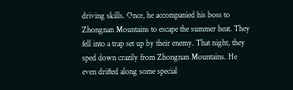driving skills. Once, he accompanied his boss to Zhongnan Mountains to escape the summer heat. They fell into a trap set up by their enemy. That night, they sped down crazily from Zhongnan Mountains. He even drifted along some special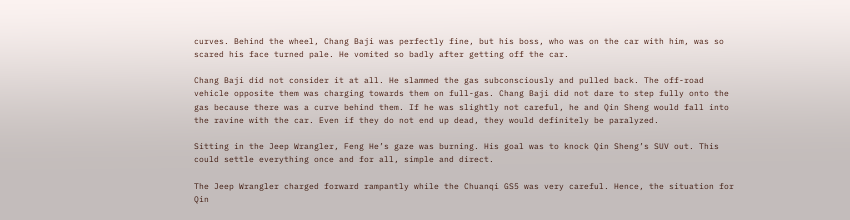curves. Behind the wheel, Chang Baji was perfectly fine, but his boss, who was on the car with him, was so scared his face turned pale. He vomited so badly after getting off the car.

Chang Baji did not consider it at all. He slammed the gas subconsciously and pulled back. The off-road vehicle opposite them was charging towards them on full-gas. Chang Baji did not dare to step fully onto the gas because there was a curve behind them. If he was slightly not careful, he and Qin Sheng would fall into the ravine with the car. Even if they do not end up dead, they would definitely be paralyzed.

Sitting in the Jeep Wrangler, Feng He’s gaze was burning. His goal was to knock Qin Sheng’s SUV out. This could settle everything once and for all, simple and direct.

The Jeep Wrangler charged forward rampantly while the Chuanqi GS5 was very careful. Hence, the situation for Qin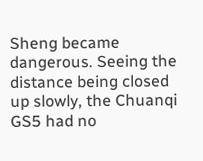Sheng became dangerous. Seeing the distance being closed up slowly, the Chuanqi GS5 had no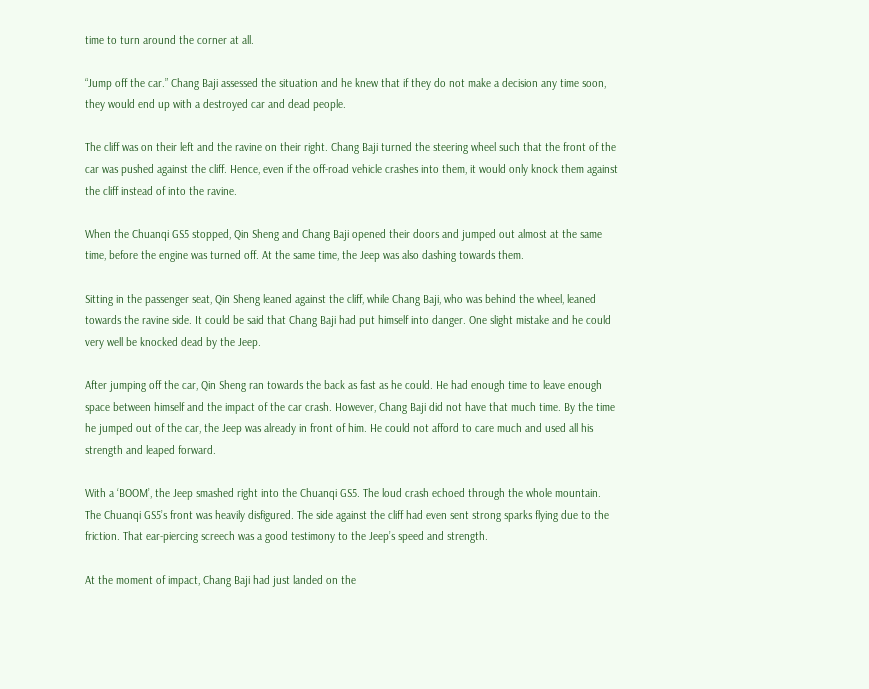time to turn around the corner at all.

“Jump off the car.” Chang Baji assessed the situation and he knew that if they do not make a decision any time soon, they would end up with a destroyed car and dead people.

The cliff was on their left and the ravine on their right. Chang Baji turned the steering wheel such that the front of the car was pushed against the cliff. Hence, even if the off-road vehicle crashes into them, it would only knock them against the cliff instead of into the ravine.

When the Chuanqi GS5 stopped, Qin Sheng and Chang Baji opened their doors and jumped out almost at the same time, before the engine was turned off. At the same time, the Jeep was also dashing towards them.

Sitting in the passenger seat, Qin Sheng leaned against the cliff, while Chang Baji, who was behind the wheel, leaned towards the ravine side. It could be said that Chang Baji had put himself into danger. One slight mistake and he could very well be knocked dead by the Jeep.

After jumping off the car, Qin Sheng ran towards the back as fast as he could. He had enough time to leave enough space between himself and the impact of the car crash. However, Chang Baji did not have that much time. By the time he jumped out of the car, the Jeep was already in front of him. He could not afford to care much and used all his strength and leaped forward.

With a ‘BOOM’, the Jeep smashed right into the Chuanqi GS5. The loud crash echoed through the whole mountain. The Chuanqi GS5’s front was heavily disfigured. The side against the cliff had even sent strong sparks flying due to the friction. That ear-piercing screech was a good testimony to the Jeep’s speed and strength.

At the moment of impact, Chang Baji had just landed on the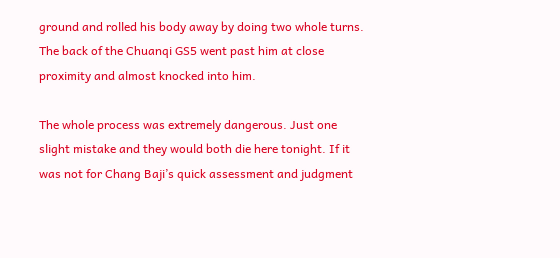ground and rolled his body away by doing two whole turns. The back of the Chuanqi GS5 went past him at close proximity and almost knocked into him.

The whole process was extremely dangerous. Just one slight mistake and they would both die here tonight. If it was not for Chang Baji’s quick assessment and judgment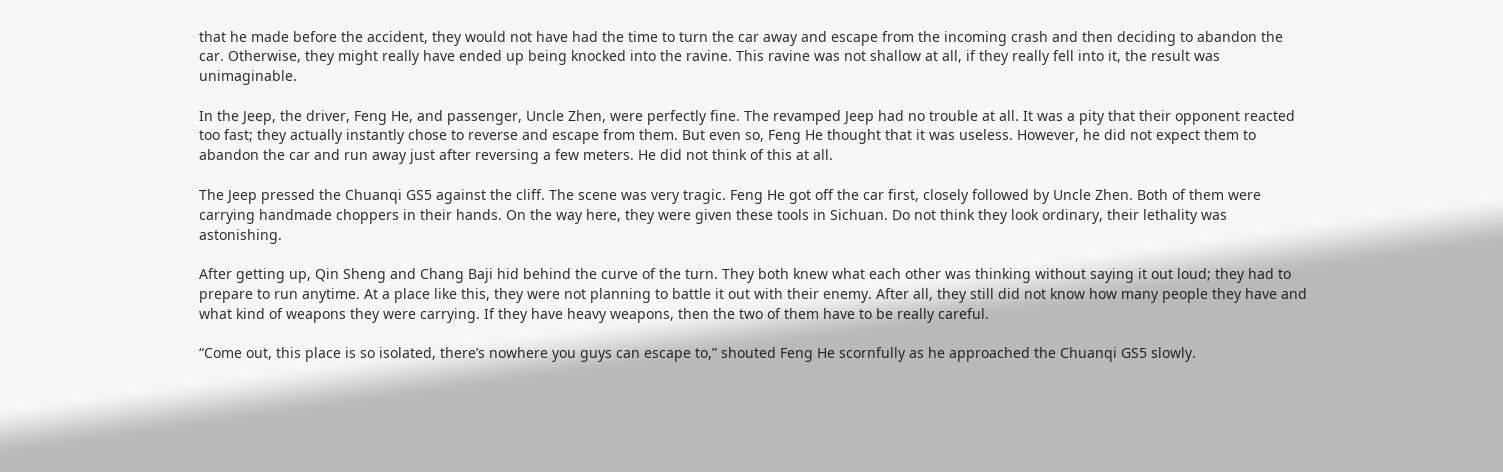that he made before the accident, they would not have had the time to turn the car away and escape from the incoming crash and then deciding to abandon the car. Otherwise, they might really have ended up being knocked into the ravine. This ravine was not shallow at all, if they really fell into it, the result was unimaginable.

In the Jeep, the driver, Feng He, and passenger, Uncle Zhen, were perfectly fine. The revamped Jeep had no trouble at all. It was a pity that their opponent reacted too fast; they actually instantly chose to reverse and escape from them. But even so, Feng He thought that it was useless. However, he did not expect them to abandon the car and run away just after reversing a few meters. He did not think of this at all.

The Jeep pressed the Chuanqi GS5 against the cliff. The scene was very tragic. Feng He got off the car first, closely followed by Uncle Zhen. Both of them were carrying handmade choppers in their hands. On the way here, they were given these tools in Sichuan. Do not think they look ordinary, their lethality was astonishing.

After getting up, Qin Sheng and Chang Baji hid behind the curve of the turn. They both knew what each other was thinking without saying it out loud; they had to prepare to run anytime. At a place like this, they were not planning to battle it out with their enemy. After all, they still did not know how many people they have and what kind of weapons they were carrying. If they have heavy weapons, then the two of them have to be really careful.

“Come out, this place is so isolated, there’s nowhere you guys can escape to,” shouted Feng He scornfully as he approached the Chuanqi GS5 slowly.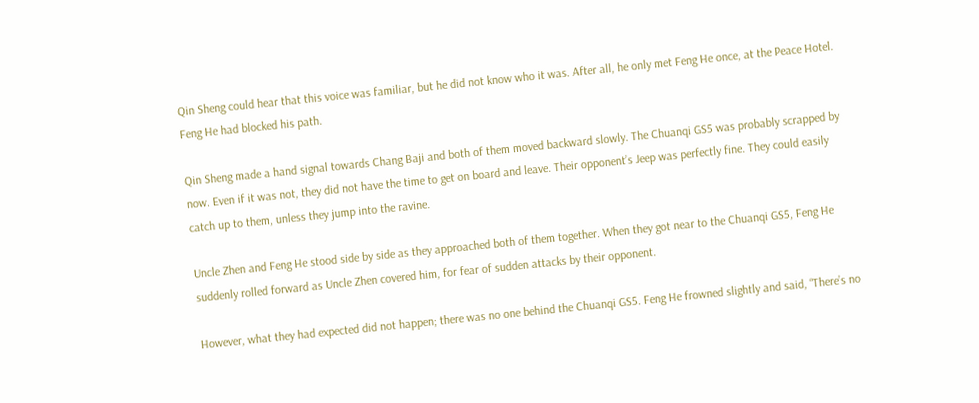Qin Sheng could hear that this voice was familiar, but he did not know who it was. After all, he only met Feng He once, at the Peace Hotel. Feng He had blocked his path.

Qin Sheng made a hand signal towards Chang Baji and both of them moved backward slowly. The Chuanqi GS5 was probably scrapped by now. Even if it was not, they did not have the time to get on board and leave. Their opponent’s Jeep was perfectly fine. They could easily catch up to them, unless they jump into the ravine.

Uncle Zhen and Feng He stood side by side as they approached both of them together. When they got near to the Chuanqi GS5, Feng He suddenly rolled forward as Uncle Zhen covered him, for fear of sudden attacks by their opponent.

However, what they had expected did not happen; there was no one behind the Chuanqi GS5. Feng He frowned slightly and said, “There’s no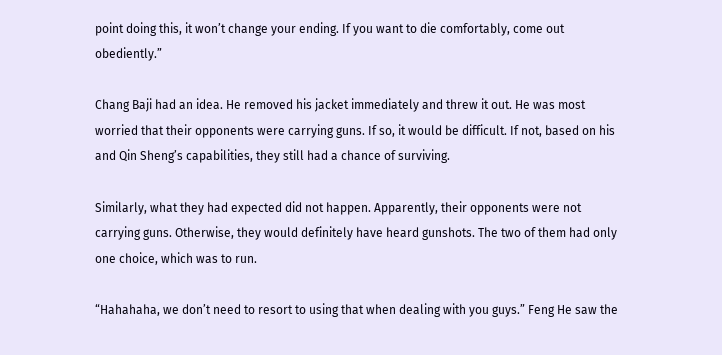point doing this, it won’t change your ending. If you want to die comfortably, come out obediently.”

Chang Baji had an idea. He removed his jacket immediately and threw it out. He was most worried that their opponents were carrying guns. If so, it would be difficult. If not, based on his and Qin Sheng’s capabilities, they still had a chance of surviving.

Similarly, what they had expected did not happen. Apparently, their opponents were not carrying guns. Otherwise, they would definitely have heard gunshots. The two of them had only one choice, which was to run.

“Hahahaha, we don’t need to resort to using that when dealing with you guys.” Feng He saw the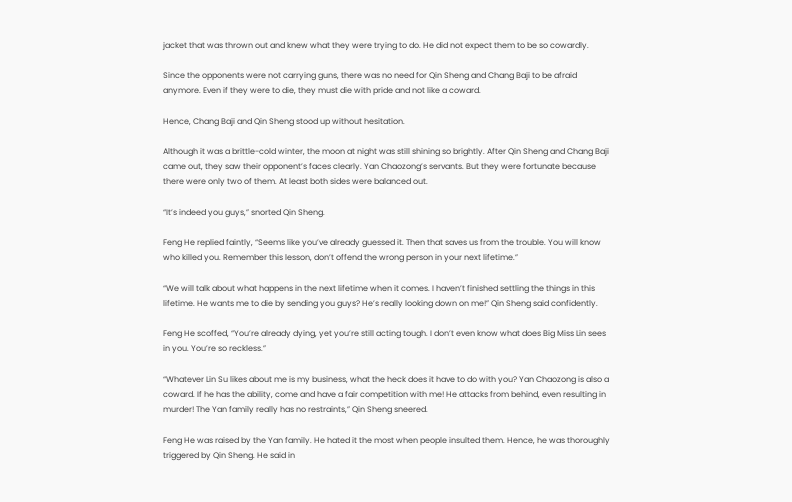jacket that was thrown out and knew what they were trying to do. He did not expect them to be so cowardly.

Since the opponents were not carrying guns, there was no need for Qin Sheng and Chang Baji to be afraid anymore. Even if they were to die, they must die with pride and not like a coward.

Hence, Chang Baji and Qin Sheng stood up without hesitation.

Although it was a brittle-cold winter, the moon at night was still shining so brightly. After Qin Sheng and Chang Baji came out, they saw their opponent’s faces clearly. Yan Chaozong’s servants. But they were fortunate because there were only two of them. At least both sides were balanced out.

“It’s indeed you guys,” snorted Qin Sheng.

Feng He replied faintly, “Seems like you’ve already guessed it. Then that saves us from the trouble. You will know who killed you. Remember this lesson, don’t offend the wrong person in your next lifetime.”

“We will talk about what happens in the next lifetime when it comes. I haven’t finished settling the things in this lifetime. He wants me to die by sending you guys? He’s really looking down on me!” Qin Sheng said confidently.

Feng He scoffed, “You’re already dying, yet you’re still acting tough. I don’t even know what does Big Miss Lin sees in you. You’re so reckless.”

“Whatever Lin Su likes about me is my business, what the heck does it have to do with you? Yan Chaozong is also a coward. If he has the ability, come and have a fair competition with me! He attacks from behind, even resulting in murder! The Yan family really has no restraints,” Qin Sheng sneered.

Feng He was raised by the Yan family. He hated it the most when people insulted them. Hence, he was thoroughly triggered by Qin Sheng. He said in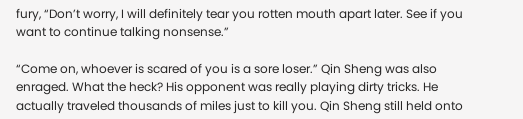fury, “Don’t worry, I will definitely tear you rotten mouth apart later. See if you want to continue talking nonsense.”

“Come on, whoever is scared of you is a sore loser.” Qin Sheng was also enraged. What the heck? His opponent was really playing dirty tricks. He actually traveled thousands of miles just to kill you. Qin Sheng still held onto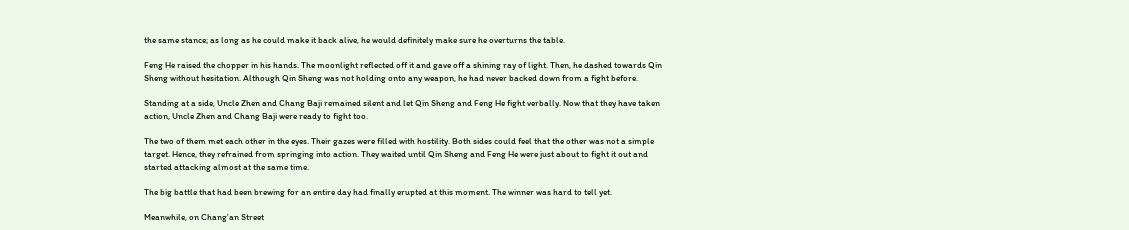the same stance; as long as he could make it back alive, he would definitely make sure he overturns the table.

Feng He raised the chopper in his hands. The moonlight reflected off it and gave off a shining ray of light. Then, he dashed towards Qin Sheng without hesitation. Although Qin Sheng was not holding onto any weapon, he had never backed down from a fight before.

Standing at a side, Uncle Zhen and Chang Baji remained silent and let Qin Sheng and Feng He fight verbally. Now that they have taken action, Uncle Zhen and Chang Baji were ready to fight too.

The two of them met each other in the eyes. Their gazes were filled with hostility. Both sides could feel that the other was not a simple target. Hence, they refrained from springing into action. They waited until Qin Sheng and Feng He were just about to fight it out and started attacking almost at the same time.

The big battle that had been brewing for an entire day had finally erupted at this moment. The winner was hard to tell yet.

Meanwhile, on Chang’an Street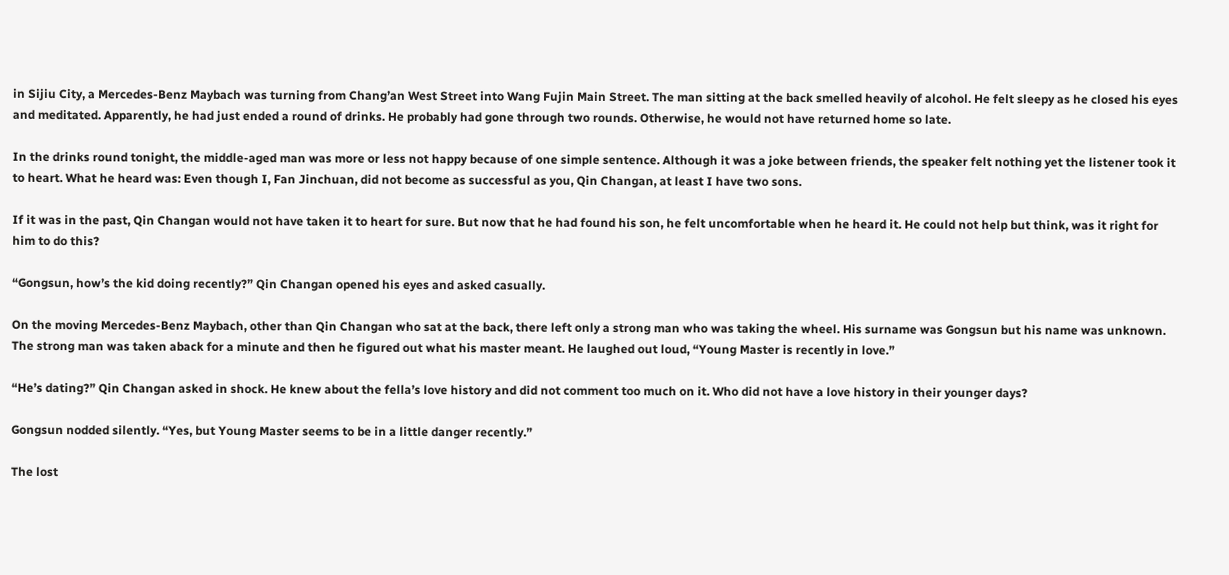in Sijiu City, a Mercedes-Benz Maybach was turning from Chang’an West Street into Wang Fujin Main Street. The man sitting at the back smelled heavily of alcohol. He felt sleepy as he closed his eyes and meditated. Apparently, he had just ended a round of drinks. He probably had gone through two rounds. Otherwise, he would not have returned home so late.

In the drinks round tonight, the middle-aged man was more or less not happy because of one simple sentence. Although it was a joke between friends, the speaker felt nothing yet the listener took it to heart. What he heard was: Even though I, Fan Jinchuan, did not become as successful as you, Qin Changan, at least I have two sons.

If it was in the past, Qin Changan would not have taken it to heart for sure. But now that he had found his son, he felt uncomfortable when he heard it. He could not help but think, was it right for him to do this?

“Gongsun, how’s the kid doing recently?” Qin Changan opened his eyes and asked casually.

On the moving Mercedes-Benz Maybach, other than Qin Changan who sat at the back, there left only a strong man who was taking the wheel. His surname was Gongsun but his name was unknown. The strong man was taken aback for a minute and then he figured out what his master meant. He laughed out loud, “Young Master is recently in love.”

“He’s dating?” Qin Changan asked in shock. He knew about the fella’s love history and did not comment too much on it. Who did not have a love history in their younger days?

Gongsun nodded silently. “Yes, but Young Master seems to be in a little danger recently.”

The lost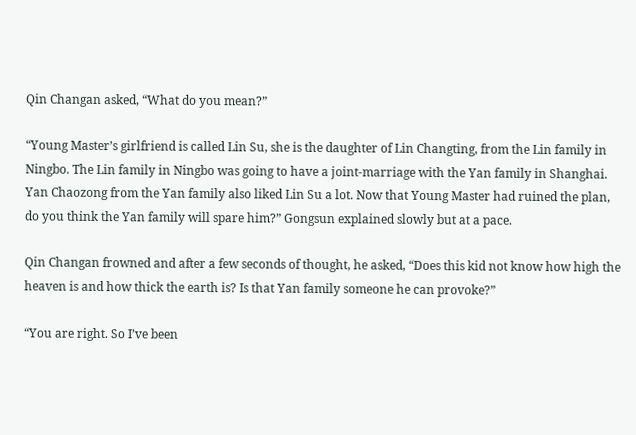Qin Changan asked, “What do you mean?”

“Young Master’s girlfriend is called Lin Su, she is the daughter of Lin Changting, from the Lin family in Ningbo. The Lin family in Ningbo was going to have a joint-marriage with the Yan family in Shanghai. Yan Chaozong from the Yan family also liked Lin Su a lot. Now that Young Master had ruined the plan, do you think the Yan family will spare him?” Gongsun explained slowly but at a pace.

Qin Changan frowned and after a few seconds of thought, he asked, “Does this kid not know how high the heaven is and how thick the earth is? Is that Yan family someone he can provoke?”

“You are right. So I’ve been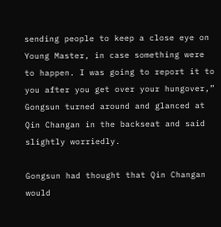sending people to keep a close eye on Young Master, in case something were to happen. I was going to report it to you after you get over your hungover,” Gongsun turned around and glanced at Qin Changan in the backseat and said slightly worriedly.

Gongsun had thought that Qin Changan would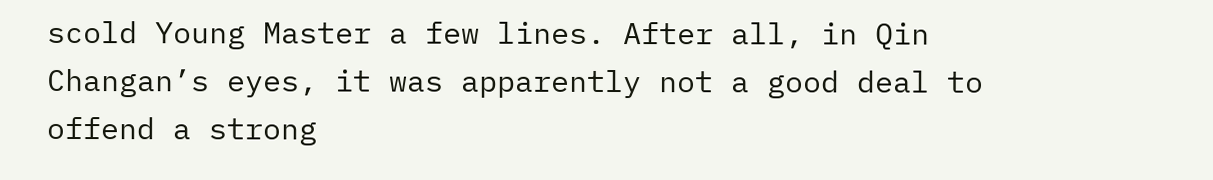scold Young Master a few lines. After all, in Qin Changan’s eyes, it was apparently not a good deal to offend a strong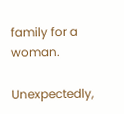family for a woman.

Unexpectedly,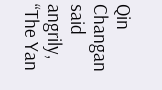Qin Changan said angrily, “The Yan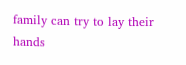family can try to lay their hands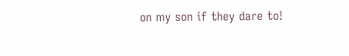on my son if they dare to!